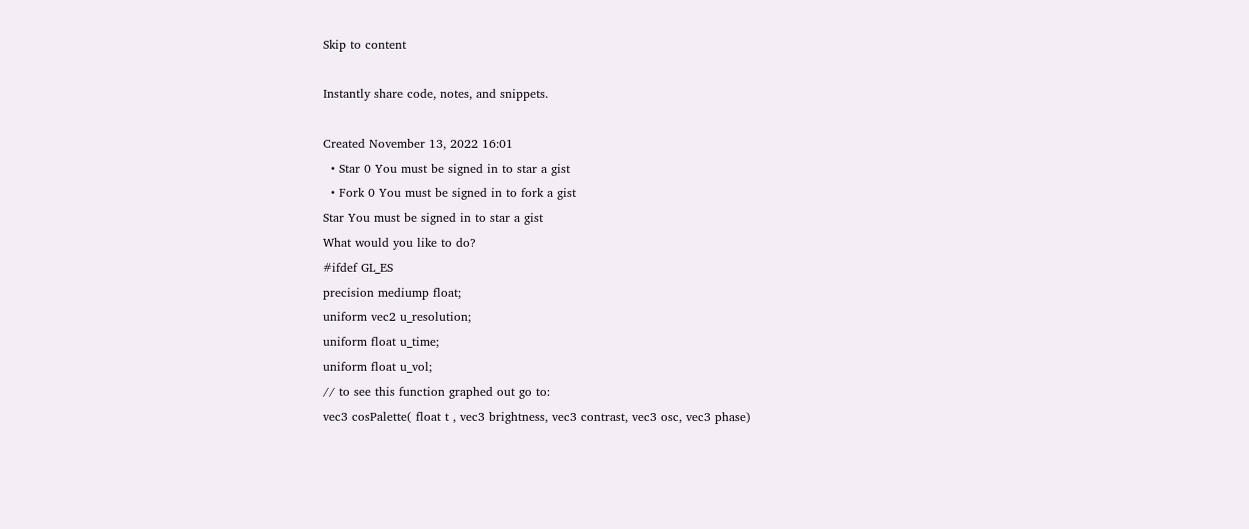Skip to content

Instantly share code, notes, and snippets.

Created November 13, 2022 16:01
  • Star 0 You must be signed in to star a gist
  • Fork 0 You must be signed in to fork a gist
Star You must be signed in to star a gist
What would you like to do?
#ifdef GL_ES
precision mediump float;
uniform vec2 u_resolution;
uniform float u_time;
uniform float u_vol;
// to see this function graphed out go to:
vec3 cosPalette( float t , vec3 brightness, vec3 contrast, vec3 osc, vec3 phase)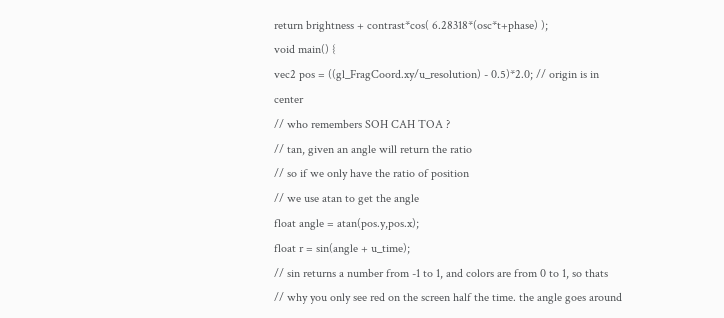return brightness + contrast*cos( 6.28318*(osc*t+phase) );
void main() {
vec2 pos = ((gl_FragCoord.xy/u_resolution) - 0.5)*2.0; // origin is in center
// who remembers SOH CAH TOA ?
// tan, given an angle will return the ratio
// so if we only have the ratio of position
// we use atan to get the angle
float angle = atan(pos.y,pos.x);
float r = sin(angle + u_time);
// sin returns a number from -1 to 1, and colors are from 0 to 1, so thats
// why you only see red on the screen half the time. the angle goes around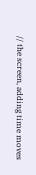// the screen, adding time moves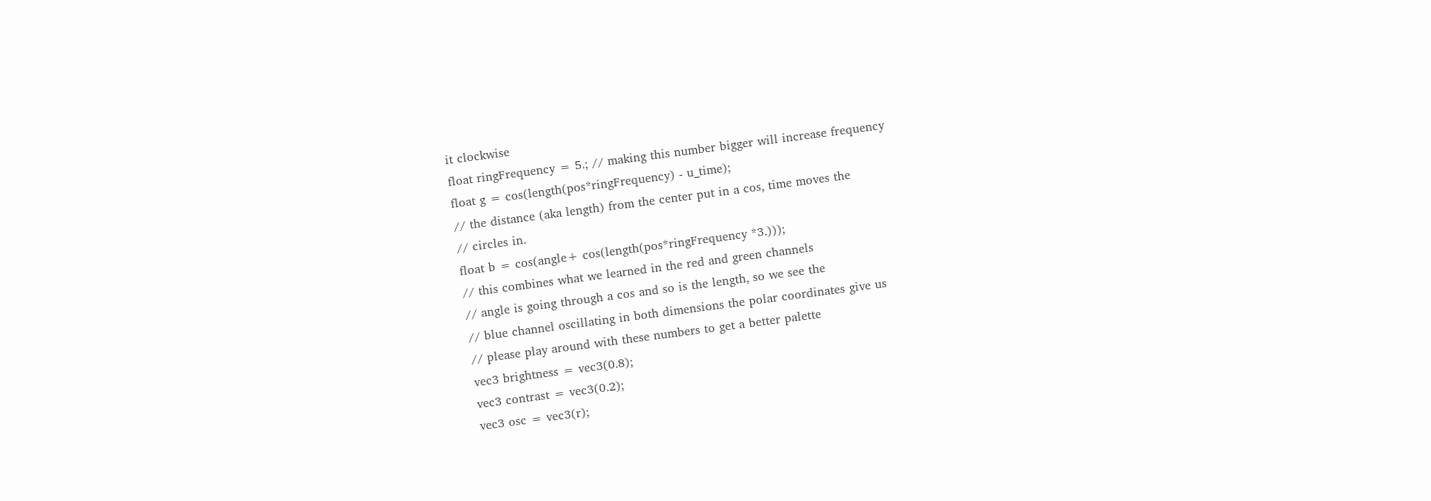it clockwise
float ringFrequency = 5.; // making this number bigger will increase frequency
float g = cos(length(pos*ringFrequency) - u_time);
// the distance (aka length) from the center put in a cos, time moves the
// circles in.
float b = cos(angle+ cos(length(pos*ringFrequency *3.)));
// this combines what we learned in the red and green channels
// angle is going through a cos and so is the length, so we see the
// blue channel oscillating in both dimensions the polar coordinates give us
// please play around with these numbers to get a better palette
vec3 brightness = vec3(0.8);
vec3 contrast = vec3(0.2);
vec3 osc = vec3(r);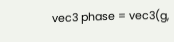vec3 phase = vec3(g,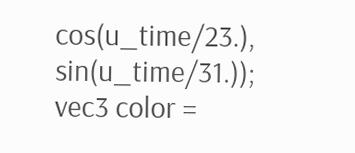cos(u_time/23.), sin(u_time/31.));
vec3 color =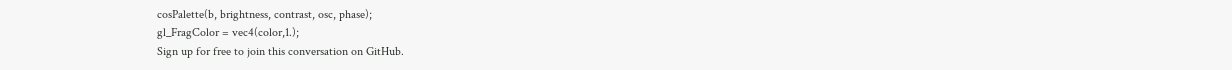cosPalette(b, brightness, contrast, osc, phase);
gl_FragColor = vec4(color,1.);
Sign up for free to join this conversation on GitHub.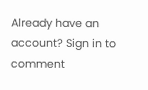Already have an account? Sign in to comment